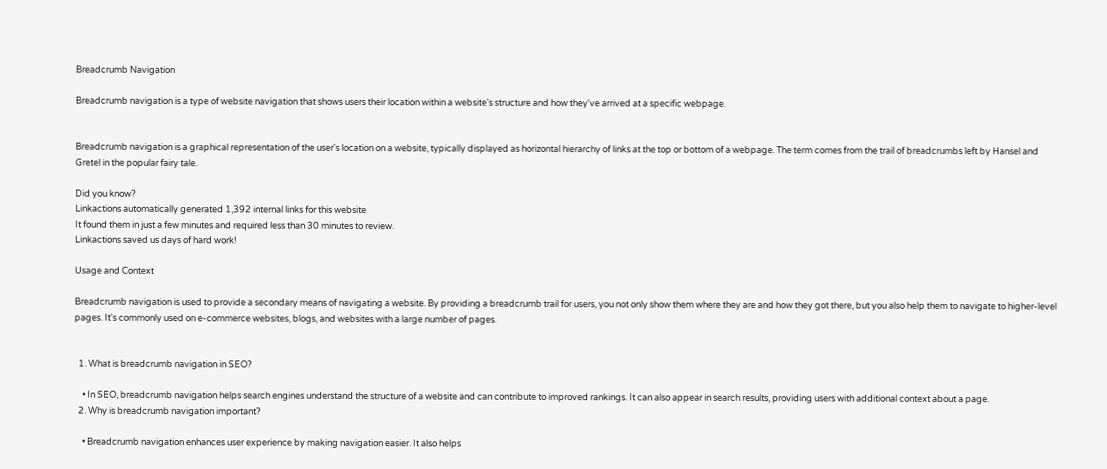Breadcrumb Navigation

Breadcrumb navigation is a type of website navigation that shows users their location within a website's structure and how they've arrived at a specific webpage.


Breadcrumb navigation is a graphical representation of the user's location on a website, typically displayed as horizontal hierarchy of links at the top or bottom of a webpage. The term comes from the trail of breadcrumbs left by Hansel and Gretel in the popular fairy tale.

Did you know?
Linkactions automatically generated 1,392 internal links for this website
It found them in just a few minutes and required less than 30 minutes to review.
Linkactions saved us days of hard work!

Usage and Context

Breadcrumb navigation is used to provide a secondary means of navigating a website. By providing a breadcrumb trail for users, you not only show them where they are and how they got there, but you also help them to navigate to higher-level pages. It's commonly used on e-commerce websites, blogs, and websites with a large number of pages.


  1. What is breadcrumb navigation in SEO?

    • In SEO, breadcrumb navigation helps search engines understand the structure of a website and can contribute to improved rankings. It can also appear in search results, providing users with additional context about a page.
  2. Why is breadcrumb navigation important?

    • Breadcrumb navigation enhances user experience by making navigation easier. It also helps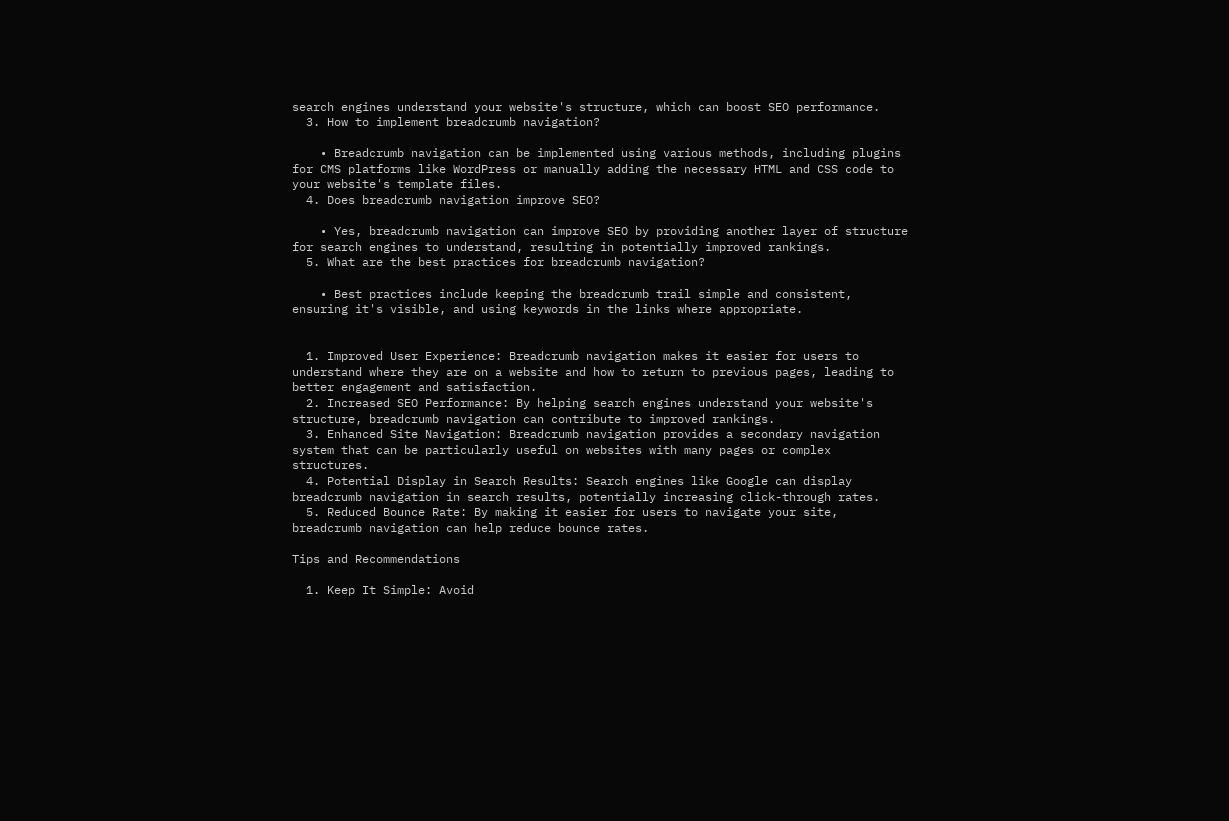search engines understand your website's structure, which can boost SEO performance.
  3. How to implement breadcrumb navigation?

    • Breadcrumb navigation can be implemented using various methods, including plugins for CMS platforms like WordPress or manually adding the necessary HTML and CSS code to your website's template files.
  4. Does breadcrumb navigation improve SEO?

    • Yes, breadcrumb navigation can improve SEO by providing another layer of structure for search engines to understand, resulting in potentially improved rankings.
  5. What are the best practices for breadcrumb navigation?

    • Best practices include keeping the breadcrumb trail simple and consistent, ensuring it's visible, and using keywords in the links where appropriate.


  1. Improved User Experience: Breadcrumb navigation makes it easier for users to understand where they are on a website and how to return to previous pages, leading to better engagement and satisfaction.
  2. Increased SEO Performance: By helping search engines understand your website's structure, breadcrumb navigation can contribute to improved rankings.
  3. Enhanced Site Navigation: Breadcrumb navigation provides a secondary navigation system that can be particularly useful on websites with many pages or complex structures.
  4. Potential Display in Search Results: Search engines like Google can display breadcrumb navigation in search results, potentially increasing click-through rates.
  5. Reduced Bounce Rate: By making it easier for users to navigate your site, breadcrumb navigation can help reduce bounce rates.

Tips and Recommendations

  1. Keep It Simple: Avoid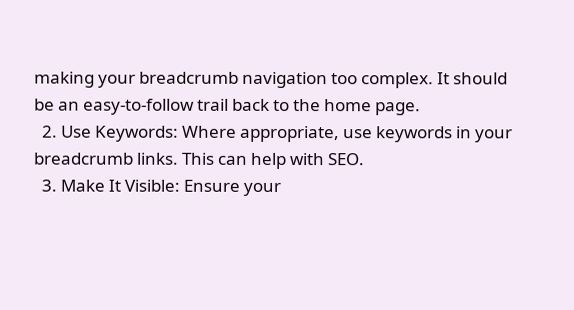making your breadcrumb navigation too complex. It should be an easy-to-follow trail back to the home page.
  2. Use Keywords: Where appropriate, use keywords in your breadcrumb links. This can help with SEO.
  3. Make It Visible: Ensure your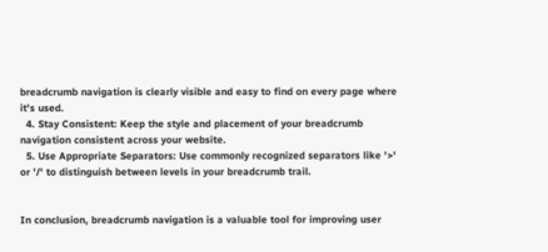breadcrumb navigation is clearly visible and easy to find on every page where it's used.
  4. Stay Consistent: Keep the style and placement of your breadcrumb navigation consistent across your website.
  5. Use Appropriate Separators: Use commonly recognized separators like '>' or '/' to distinguish between levels in your breadcrumb trail.


In conclusion, breadcrumb navigation is a valuable tool for improving user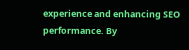experience and enhancing SEO performance. By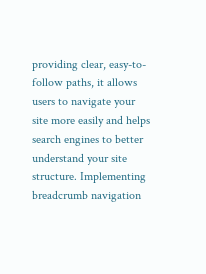providing clear, easy-to-follow paths, it allows users to navigate your site more easily and helps search engines to better understand your site structure. Implementing breadcrumb navigation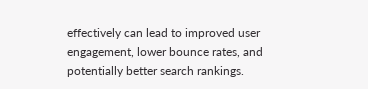effectively can lead to improved user engagement, lower bounce rates, and potentially better search rankings.